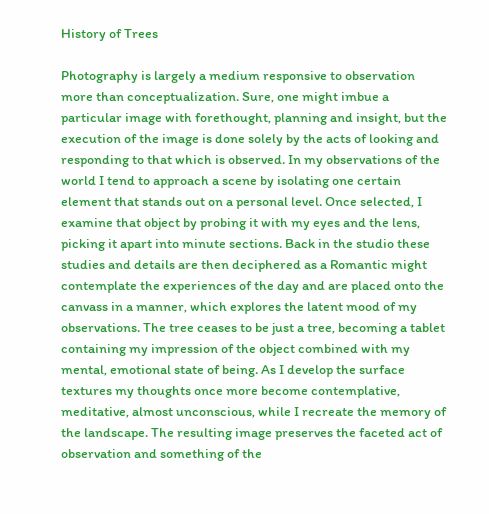History of Trees

Photography is largely a medium responsive to observation more than conceptualization. Sure, one might imbue a particular image with forethought, planning and insight, but the execution of the image is done solely by the acts of looking and responding to that which is observed. In my observations of the world I tend to approach a scene by isolating one certain element that stands out on a personal level. Once selected, I examine that object by probing it with my eyes and the lens, picking it apart into minute sections. Back in the studio these studies and details are then deciphered as a Romantic might contemplate the experiences of the day and are placed onto the canvass in a manner, which explores the latent mood of my observations. The tree ceases to be just a tree, becoming a tablet containing my impression of the object combined with my mental, emotional state of being. As I develop the surface textures my thoughts once more become contemplative, meditative, almost unconscious, while I recreate the memory of the landscape. The resulting image preserves the faceted act of observation and something of the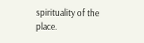spirituality of the place.